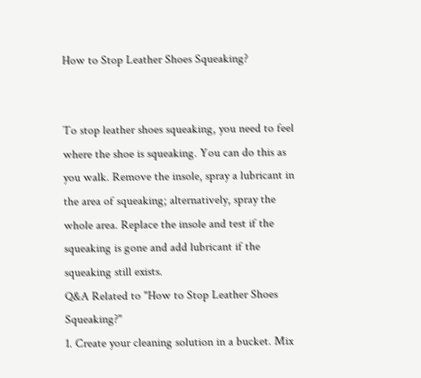How to Stop Leather Shoes Squeaking?


To stop leather shoes squeaking, you need to feel where the shoe is squeaking. You can do this as you walk. Remove the insole, spray a lubricant in the area of squeaking; alternatively, spray the whole area. Replace the insole and test if the squeaking is gone and add lubricant if the squeaking still exists.
Q&A Related to "How to Stop Leather Shoes Squeaking?"
1. Create your cleaning solution in a bucket. Mix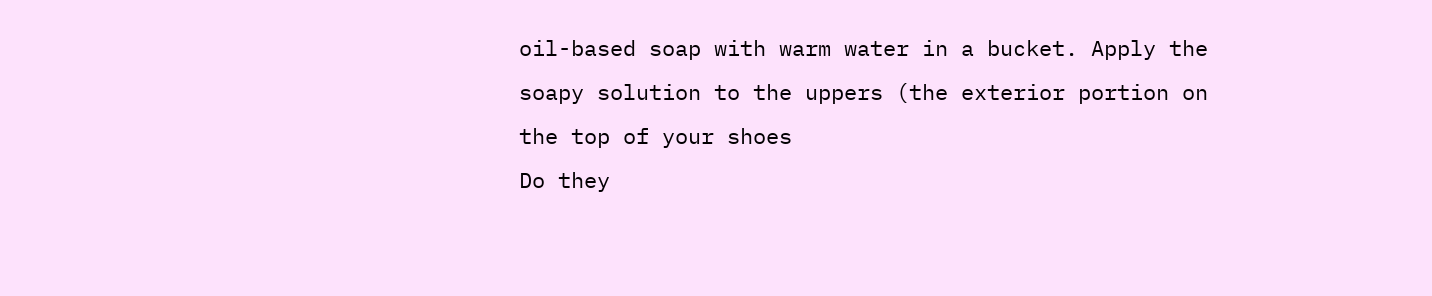oil-based soap with warm water in a bucket. Apply the soapy solution to the uppers (the exterior portion on the top of your shoes
Do they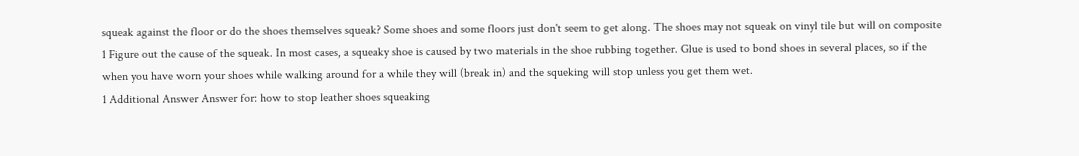squeak against the floor or do the shoes themselves squeak? Some shoes and some floors just don't seem to get along. The shoes may not squeak on vinyl tile but will on composite
1 Figure out the cause of the squeak. In most cases, a squeaky shoe is caused by two materials in the shoe rubbing together. Glue is used to bond shoes in several places, so if the
when you have worn your shoes while walking around for a while they will (break in) and the squeking will stop unless you get them wet.
1 Additional Answer Answer for: how to stop leather shoes squeaking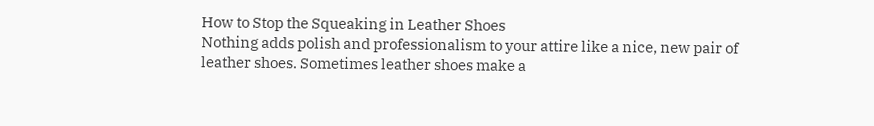How to Stop the Squeaking in Leather Shoes
Nothing adds polish and professionalism to your attire like a nice, new pair of leather shoes. Sometimes leather shoes make a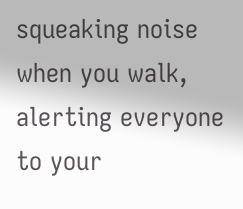squeaking noise when you walk, alerting everyone to your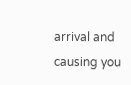arrival and causing you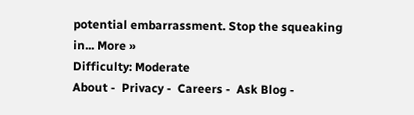potential embarrassment. Stop the squeaking in... More »
Difficulty: Moderate
About -  Privacy -  Careers -  Ask Blog -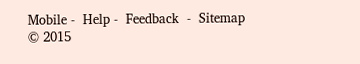Mobile -  Help -  Feedback  -  Sitemap  © 2015